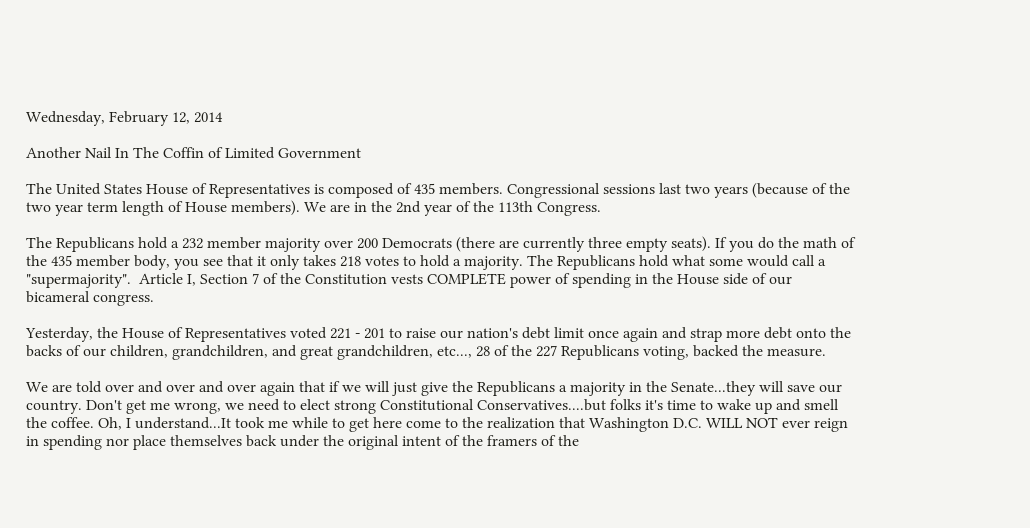Wednesday, February 12, 2014

Another Nail In The Coffin of Limited Government

The United States House of Representatives is composed of 435 members. Congressional sessions last two years (because of the two year term length of House members). We are in the 2nd year of the 113th Congress.

The Republicans hold a 232 member majority over 200 Democrats (there are currently three empty seats). If you do the math of the 435 member body, you see that it only takes 218 votes to hold a majority. The Republicans hold what some would call a "supermajority".  Article I, Section 7 of the Constitution vests COMPLETE power of spending in the House side of our bicameral congress.

Yesterday, the House of Representatives voted 221 - 201 to raise our nation's debt limit once again and strap more debt onto the backs of our children, grandchildren, and great grandchildren, etc..., 28 of the 227 Republicans voting, backed the measure.

We are told over and over and over again that if we will just give the Republicans a majority in the Senate...they will save our country. Don't get me wrong, we need to elect strong Constitutional Conservatives....but folks it's time to wake up and smell the coffee. Oh, I understand...It took me while to get here come to the realization that Washington D.C. WILL NOT ever reign in spending nor place themselves back under the original intent of the framers of the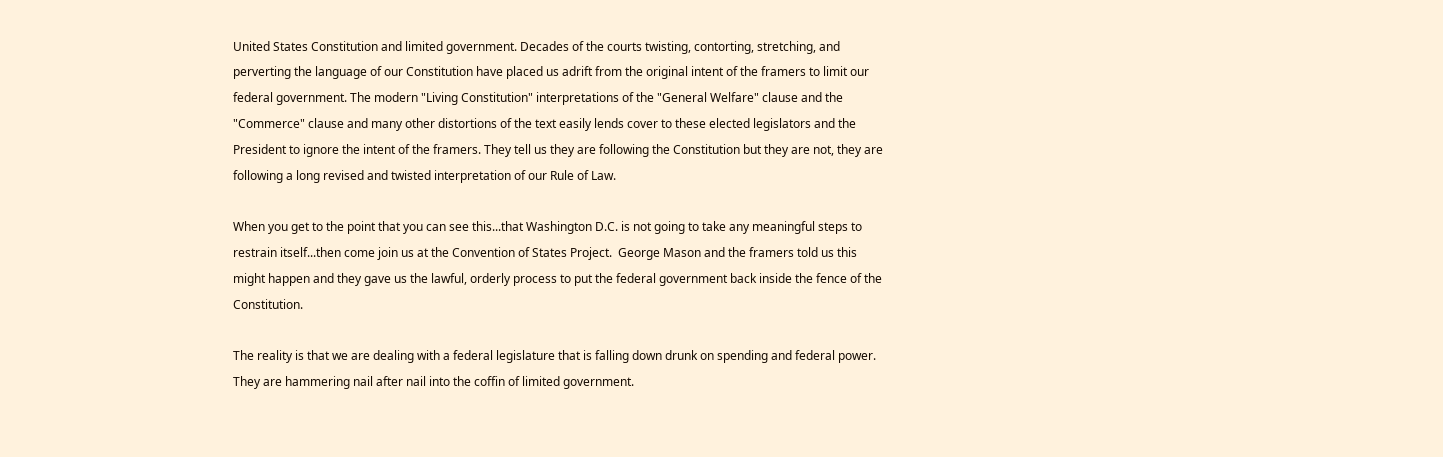United States Constitution and limited government. Decades of the courts twisting, contorting, stretching, and perverting the language of our Constitution have placed us adrift from the original intent of the framers to limit our federal government. The modern "Living Constitution" interpretations of the "General Welfare" clause and the "Commerce" clause and many other distortions of the text easily lends cover to these elected legislators and the President to ignore the intent of the framers. They tell us they are following the Constitution but they are not, they are following a long revised and twisted interpretation of our Rule of Law.

When you get to the point that you can see this...that Washington D.C. is not going to take any meaningful steps to restrain itself...then come join us at the Convention of States Project.  George Mason and the framers told us this might happen and they gave us the lawful, orderly process to put the federal government back inside the fence of the Constitution.

The reality is that we are dealing with a federal legislature that is falling down drunk on spending and federal power. They are hammering nail after nail into the coffin of limited government.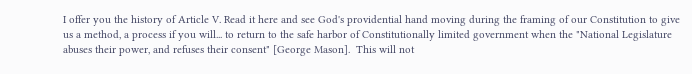I offer you the history of Article V. Read it here and see God's providential hand moving during the framing of our Constitution to give us a method, a process if you will... to return to the safe harbor of Constitutionally limited government when the "National Legislature abuses their power, and refuses their consent" [George Mason].  This will not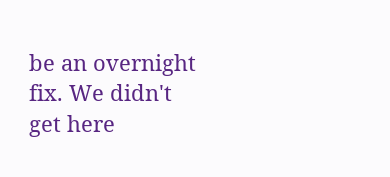be an overnight fix. We didn't get here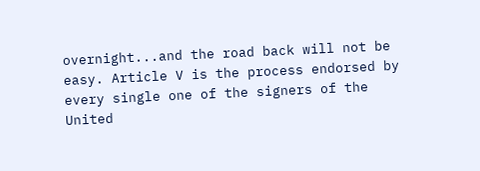overnight...and the road back will not be easy. Article V is the process endorsed by every single one of the signers of the United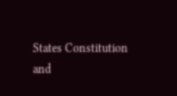States Constitution and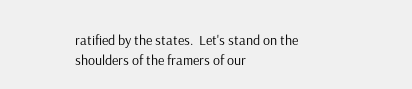ratified by the states.  Let's stand on the shoulders of the framers of our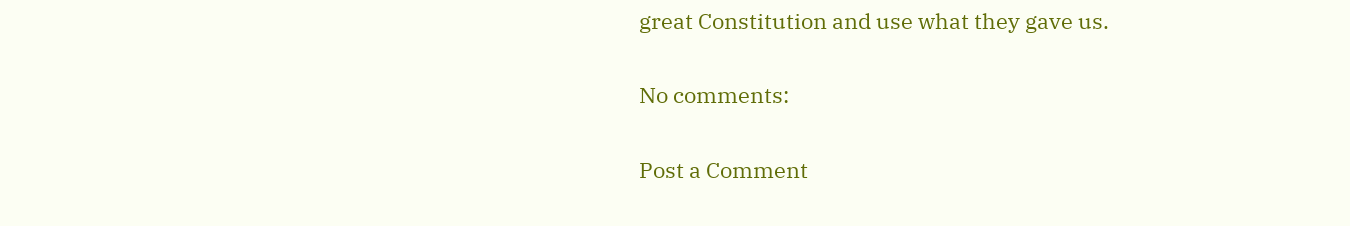great Constitution and use what they gave us.

No comments:

Post a Comment